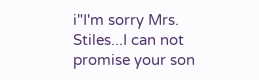i"I'm sorry Mrs. Stiles...I can not promise your son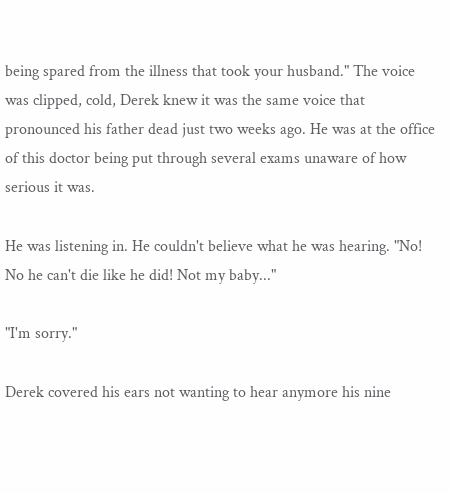being spared from the illness that took your husband." The voice was clipped, cold, Derek knew it was the same voice that pronounced his father dead just two weeks ago. He was at the office of this doctor being put through several exams unaware of how serious it was.

He was listening in. He couldn't believe what he was hearing. "No! No he can't die like he did! Not my baby..."

"I'm sorry."

Derek covered his ears not wanting to hear anymore his nine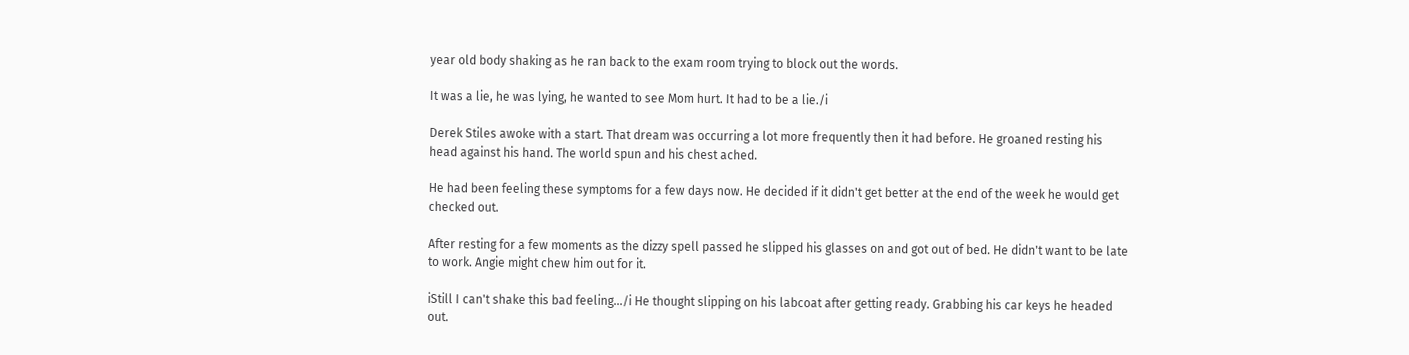year old body shaking as he ran back to the exam room trying to block out the words.

It was a lie, he was lying, he wanted to see Mom hurt. It had to be a lie./i

Derek Stiles awoke with a start. That dream was occurring a lot more frequently then it had before. He groaned resting his head against his hand. The world spun and his chest ached.

He had been feeling these symptoms for a few days now. He decided if it didn't get better at the end of the week he would get checked out.

After resting for a few moments as the dizzy spell passed he slipped his glasses on and got out of bed. He didn't want to be late to work. Angie might chew him out for it.

iStill I can't shake this bad feeling.../i He thought slipping on his labcoat after getting ready. Grabbing his car keys he headed out.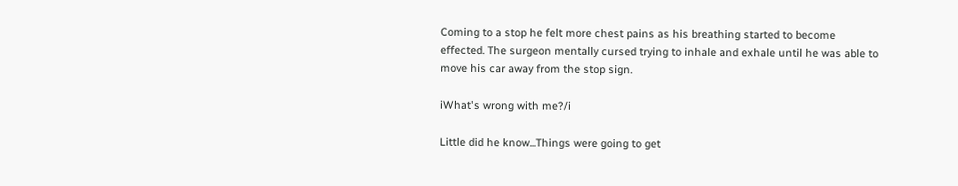Coming to a stop he felt more chest pains as his breathing started to become effected. The surgeon mentally cursed trying to inhale and exhale until he was able to move his car away from the stop sign.

iWhat's wrong with me?/i

Little did he know...Things were going to get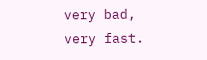very bad, very fast.